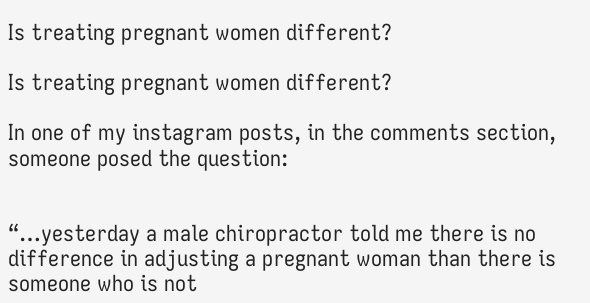Is treating pregnant women different?

Is treating pregnant women different?

In one of my instagram posts, in the comments section, someone posed the question:


“…yesterday a male chiropractor told me there is no difference in adjusting a pregnant woman than there is someone who is not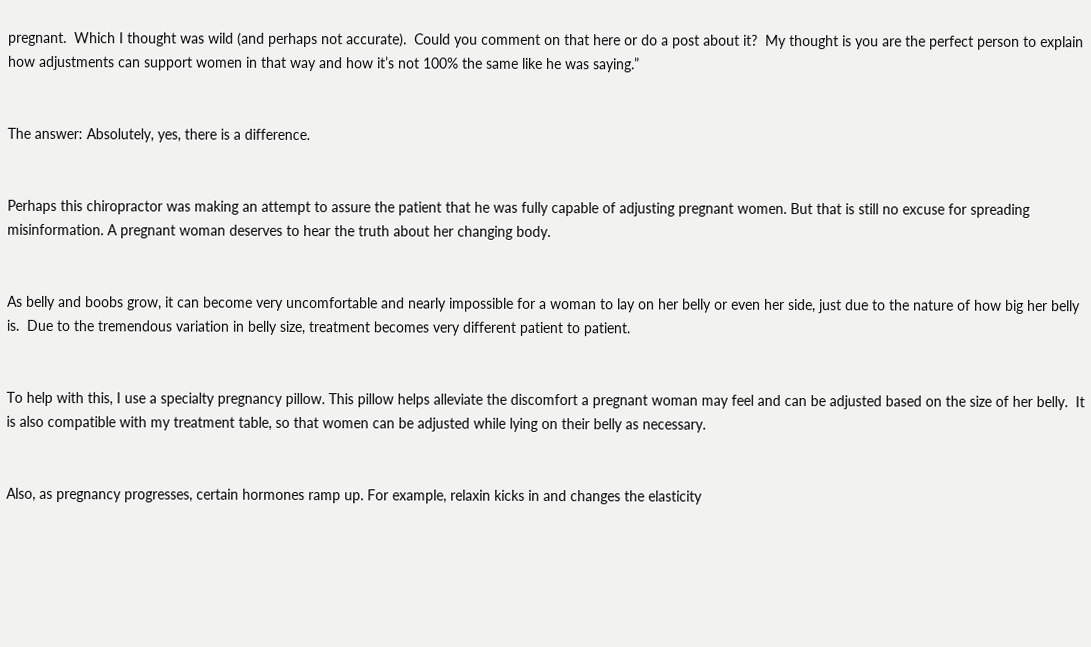pregnant.  Which I thought was wild (and perhaps not accurate).  Could you comment on that here or do a post about it?  My thought is you are the perfect person to explain how adjustments can support women in that way and how it’s not 100% the same like he was saying.”


The answer: Absolutely, yes, there is a difference.


Perhaps this chiropractor was making an attempt to assure the patient that he was fully capable of adjusting pregnant women. But that is still no excuse for spreading misinformation. A pregnant woman deserves to hear the truth about her changing body.


As belly and boobs grow, it can become very uncomfortable and nearly impossible for a woman to lay on her belly or even her side, just due to the nature of how big her belly is.  Due to the tremendous variation in belly size, treatment becomes very different patient to patient.


To help with this, I use a specialty pregnancy pillow. This pillow helps alleviate the discomfort a pregnant woman may feel and can be adjusted based on the size of her belly.  It is also compatible with my treatment table, so that women can be adjusted while lying on their belly as necessary.


Also, as pregnancy progresses, certain hormones ramp up. For example, relaxin kicks in and changes the elasticity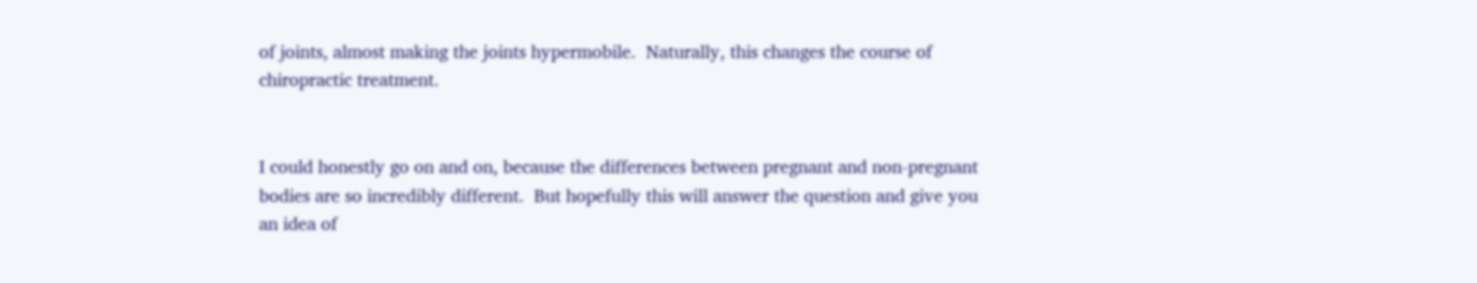of joints, almost making the joints hypermobile.  Naturally, this changes the course of chiropractic treatment.


I could honestly go on and on, because the differences between pregnant and non-pregnant bodies are so incredibly different.  But hopefully this will answer the question and give you an idea of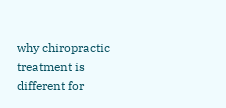why chiropractic treatment is different for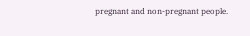pregnant and non-pregnant people.